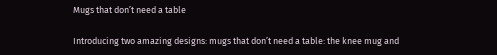Mugs that don’t need a table

Introducing two amazing designs: mugs that don’t need a table: the knee mug and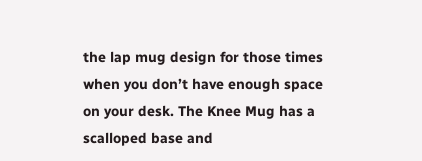the lap mug design for those times when you don’t have enough space on your desk. The Knee Mug has a scalloped base and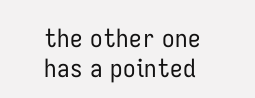the other one has a pointed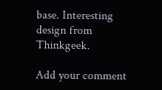base. Interesting design from Thinkgeek.

Add your comment